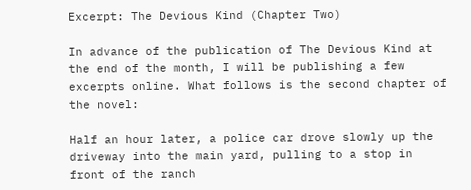Excerpt: The Devious Kind (Chapter Two)

In advance of the publication of The Devious Kind at the end of the month, I will be publishing a few excerpts online. What follows is the second chapter of the novel:

Half an hour later, a police car drove slowly up the driveway into the main yard, pulling to a stop in front of the ranch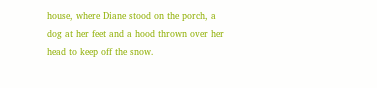house, where Diane stood on the porch, a dog at her feet and a hood thrown over her head to keep off the snow.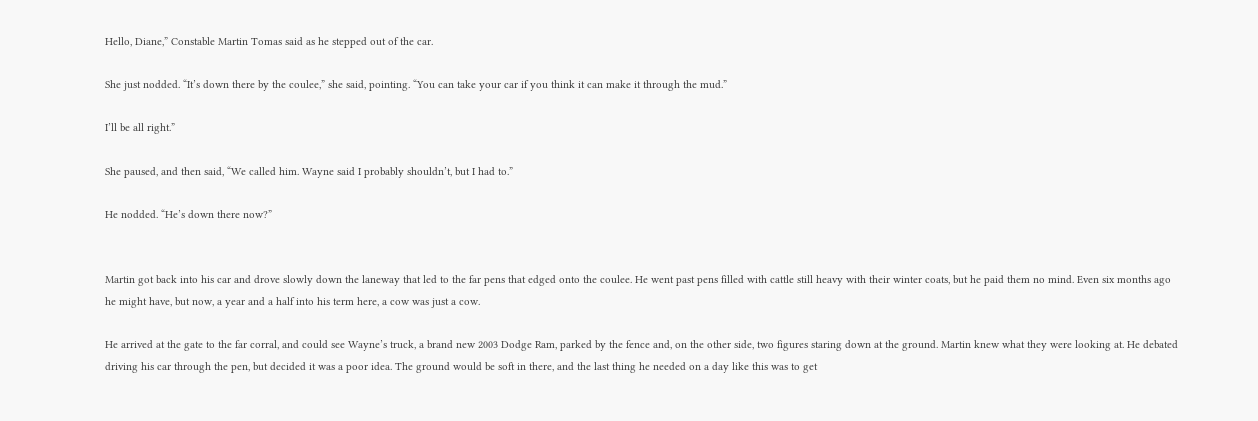Hello, Diane,” Constable Martin Tomas said as he stepped out of the car.

She just nodded. “It’s down there by the coulee,” she said, pointing. “You can take your car if you think it can make it through the mud.”

I’ll be all right.”

She paused, and then said, “We called him. Wayne said I probably shouldn’t, but I had to.”

He nodded. “He’s down there now?”


Martin got back into his car and drove slowly down the laneway that led to the far pens that edged onto the coulee. He went past pens filled with cattle still heavy with their winter coats, but he paid them no mind. Even six months ago he might have, but now, a year and a half into his term here, a cow was just a cow.

He arrived at the gate to the far corral, and could see Wayne’s truck, a brand new 2003 Dodge Ram, parked by the fence and, on the other side, two figures staring down at the ground. Martin knew what they were looking at. He debated driving his car through the pen, but decided it was a poor idea. The ground would be soft in there, and the last thing he needed on a day like this was to get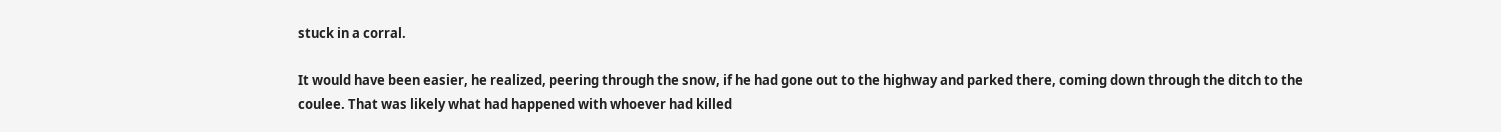stuck in a corral.

It would have been easier, he realized, peering through the snow, if he had gone out to the highway and parked there, coming down through the ditch to the coulee. That was likely what had happened with whoever had killed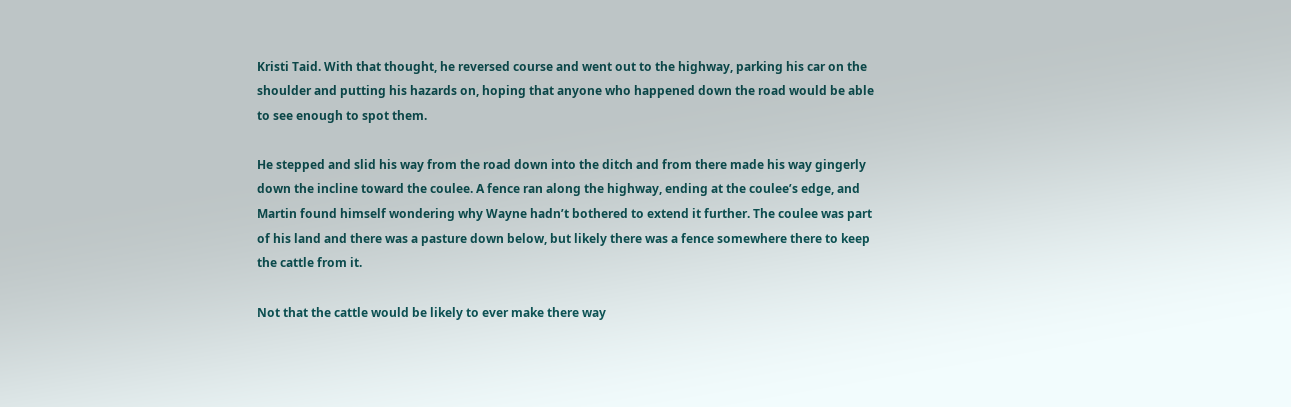Kristi Taid. With that thought, he reversed course and went out to the highway, parking his car on the shoulder and putting his hazards on, hoping that anyone who happened down the road would be able to see enough to spot them.

He stepped and slid his way from the road down into the ditch and from there made his way gingerly down the incline toward the coulee. A fence ran along the highway, ending at the coulee’s edge, and Martin found himself wondering why Wayne hadn’t bothered to extend it further. The coulee was part of his land and there was a pasture down below, but likely there was a fence somewhere there to keep the cattle from it.

Not that the cattle would be likely to ever make there way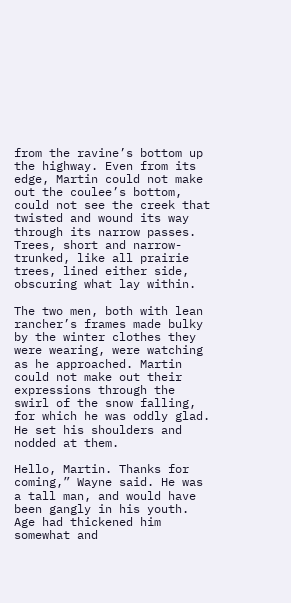from the ravine’s bottom up the highway. Even from its edge, Martin could not make out the coulee’s bottom, could not see the creek that twisted and wound its way through its narrow passes. Trees, short and narrow-trunked, like all prairie trees, lined either side, obscuring what lay within.

The two men, both with lean rancher’s frames made bulky by the winter clothes they were wearing, were watching as he approached. Martin could not make out their expressions through the swirl of the snow falling, for which he was oddly glad. He set his shoulders and nodded at them.

Hello, Martin. Thanks for coming,” Wayne said. He was a tall man, and would have been gangly in his youth. Age had thickened him somewhat and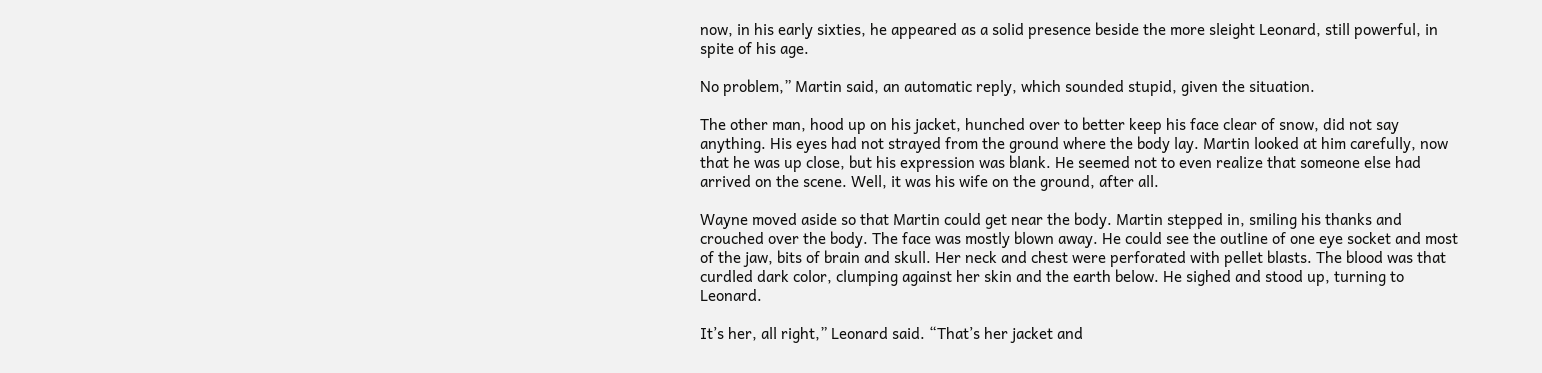now, in his early sixties, he appeared as a solid presence beside the more sleight Leonard, still powerful, in spite of his age.

No problem,” Martin said, an automatic reply, which sounded stupid, given the situation.

The other man, hood up on his jacket, hunched over to better keep his face clear of snow, did not say anything. His eyes had not strayed from the ground where the body lay. Martin looked at him carefully, now that he was up close, but his expression was blank. He seemed not to even realize that someone else had arrived on the scene. Well, it was his wife on the ground, after all.

Wayne moved aside so that Martin could get near the body. Martin stepped in, smiling his thanks and crouched over the body. The face was mostly blown away. He could see the outline of one eye socket and most of the jaw, bits of brain and skull. Her neck and chest were perforated with pellet blasts. The blood was that curdled dark color, clumping against her skin and the earth below. He sighed and stood up, turning to Leonard.

It’s her, all right,” Leonard said. “That’s her jacket and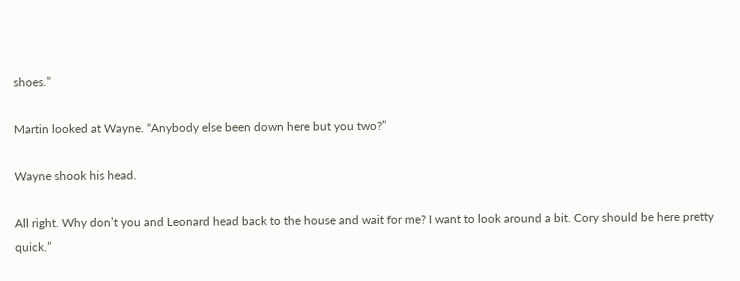shoes.”

Martin looked at Wayne. “Anybody else been down here but you two?”

Wayne shook his head.

All right. Why don’t you and Leonard head back to the house and wait for me? I want to look around a bit. Cory should be here pretty quick.”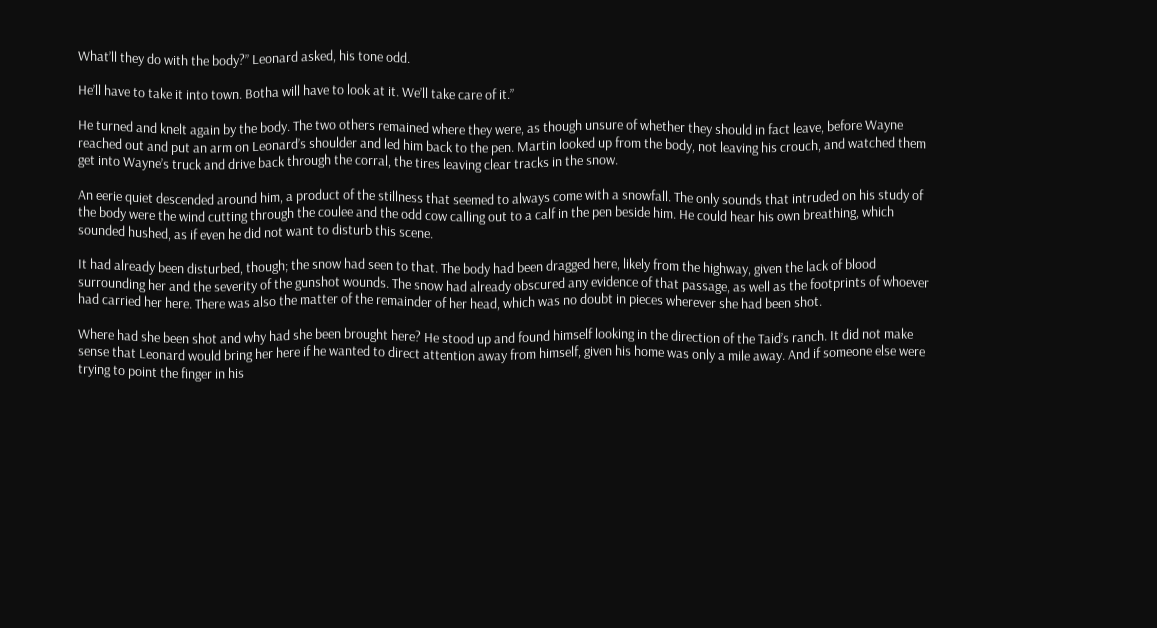What’ll they do with the body?” Leonard asked, his tone odd.

He’ll have to take it into town. Botha will have to look at it. We’ll take care of it.”

He turned and knelt again by the body. The two others remained where they were, as though unsure of whether they should in fact leave, before Wayne reached out and put an arm on Leonard’s shoulder and led him back to the pen. Martin looked up from the body, not leaving his crouch, and watched them get into Wayne’s truck and drive back through the corral, the tires leaving clear tracks in the snow.

An eerie quiet descended around him, a product of the stillness that seemed to always come with a snowfall. The only sounds that intruded on his study of the body were the wind cutting through the coulee and the odd cow calling out to a calf in the pen beside him. He could hear his own breathing, which sounded hushed, as if even he did not want to disturb this scene.

It had already been disturbed, though; the snow had seen to that. The body had been dragged here, likely from the highway, given the lack of blood surrounding her and the severity of the gunshot wounds. The snow had already obscured any evidence of that passage, as well as the footprints of whoever had carried her here. There was also the matter of the remainder of her head, which was no doubt in pieces wherever she had been shot.

Where had she been shot and why had she been brought here? He stood up and found himself looking in the direction of the Taid’s ranch. It did not make sense that Leonard would bring her here if he wanted to direct attention away from himself, given his home was only a mile away. And if someone else were trying to point the finger in his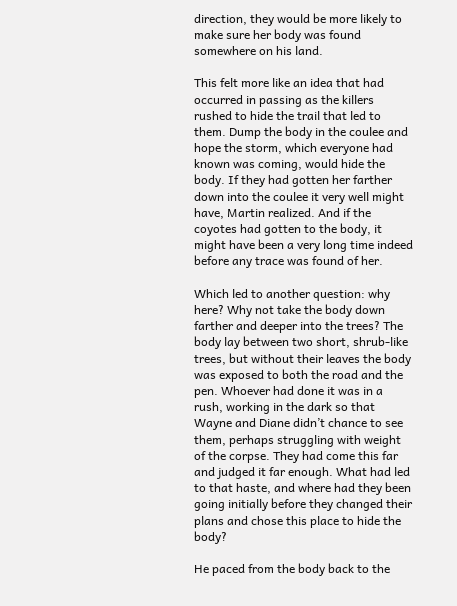direction, they would be more likely to make sure her body was found somewhere on his land.

This felt more like an idea that had occurred in passing as the killers rushed to hide the trail that led to them. Dump the body in the coulee and hope the storm, which everyone had known was coming, would hide the body. If they had gotten her farther down into the coulee it very well might have, Martin realized. And if the coyotes had gotten to the body, it might have been a very long time indeed before any trace was found of her.

Which led to another question: why here? Why not take the body down farther and deeper into the trees? The body lay between two short, shrub-like trees, but without their leaves the body was exposed to both the road and the pen. Whoever had done it was in a rush, working in the dark so that Wayne and Diane didn’t chance to see them, perhaps struggling with weight of the corpse. They had come this far and judged it far enough. What had led to that haste, and where had they been going initially before they changed their plans and chose this place to hide the body?

He paced from the body back to the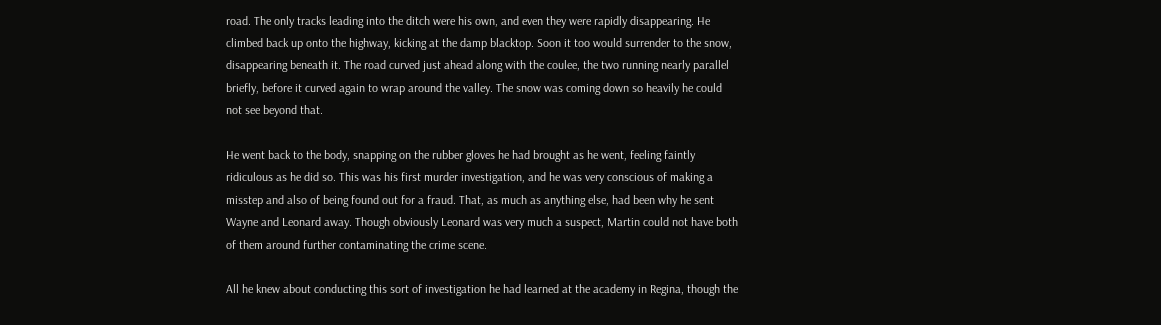road. The only tracks leading into the ditch were his own, and even they were rapidly disappearing. He climbed back up onto the highway, kicking at the damp blacktop. Soon it too would surrender to the snow, disappearing beneath it. The road curved just ahead along with the coulee, the two running nearly parallel briefly, before it curved again to wrap around the valley. The snow was coming down so heavily he could not see beyond that.

He went back to the body, snapping on the rubber gloves he had brought as he went, feeling faintly ridiculous as he did so. This was his first murder investigation, and he was very conscious of making a misstep and also of being found out for a fraud. That, as much as anything else, had been why he sent Wayne and Leonard away. Though obviously Leonard was very much a suspect, Martin could not have both of them around further contaminating the crime scene.

All he knew about conducting this sort of investigation he had learned at the academy in Regina, though the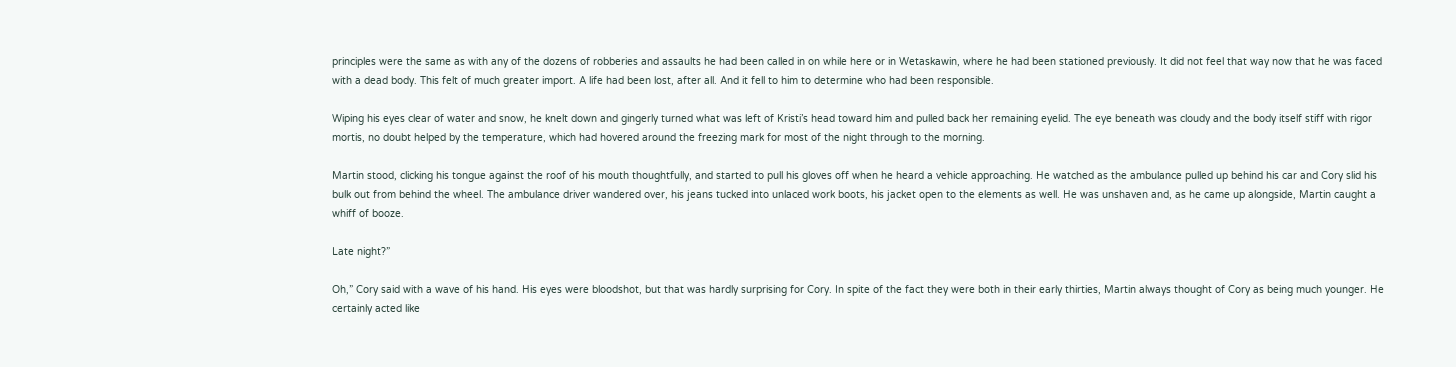principles were the same as with any of the dozens of robberies and assaults he had been called in on while here or in Wetaskawin, where he had been stationed previously. It did not feel that way now that he was faced with a dead body. This felt of much greater import. A life had been lost, after all. And it fell to him to determine who had been responsible.

Wiping his eyes clear of water and snow, he knelt down and gingerly turned what was left of Kristi’s head toward him and pulled back her remaining eyelid. The eye beneath was cloudy and the body itself stiff with rigor mortis, no doubt helped by the temperature, which had hovered around the freezing mark for most of the night through to the morning.

Martin stood, clicking his tongue against the roof of his mouth thoughtfully, and started to pull his gloves off when he heard a vehicle approaching. He watched as the ambulance pulled up behind his car and Cory slid his bulk out from behind the wheel. The ambulance driver wandered over, his jeans tucked into unlaced work boots, his jacket open to the elements as well. He was unshaven and, as he came up alongside, Martin caught a whiff of booze.

Late night?”

Oh,” Cory said with a wave of his hand. His eyes were bloodshot, but that was hardly surprising for Cory. In spite of the fact they were both in their early thirties, Martin always thought of Cory as being much younger. He certainly acted like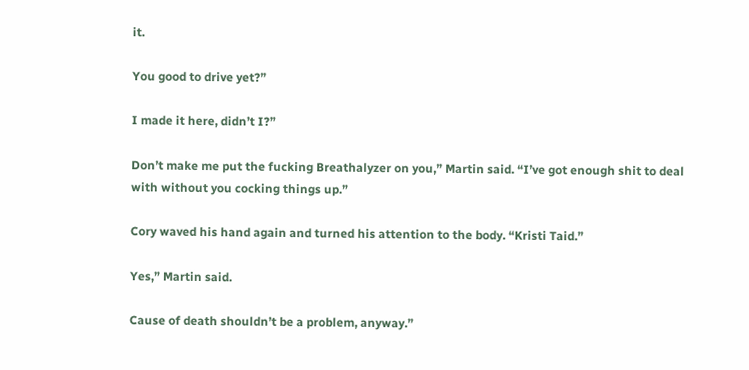it.

You good to drive yet?”

I made it here, didn’t I?”

Don’t make me put the fucking Breathalyzer on you,” Martin said. “I’ve got enough shit to deal with without you cocking things up.”

Cory waved his hand again and turned his attention to the body. “Kristi Taid.”

Yes,” Martin said.

Cause of death shouldn’t be a problem, anyway.”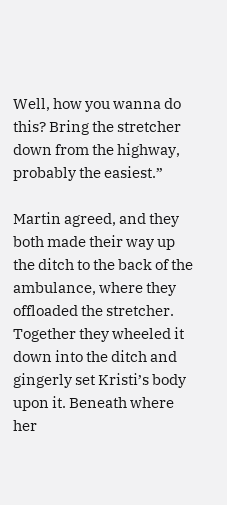Well, how you wanna do this? Bring the stretcher down from the highway, probably the easiest.”

Martin agreed, and they both made their way up the ditch to the back of the ambulance, where they offloaded the stretcher. Together they wheeled it down into the ditch and gingerly set Kristi’s body upon it. Beneath where her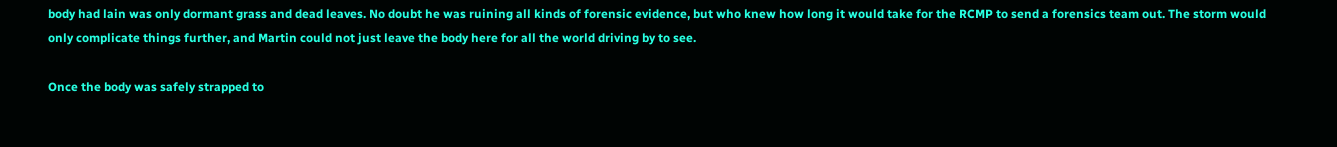body had lain was only dormant grass and dead leaves. No doubt he was ruining all kinds of forensic evidence, but who knew how long it would take for the RCMP to send a forensics team out. The storm would only complicate things further, and Martin could not just leave the body here for all the world driving by to see.

Once the body was safely strapped to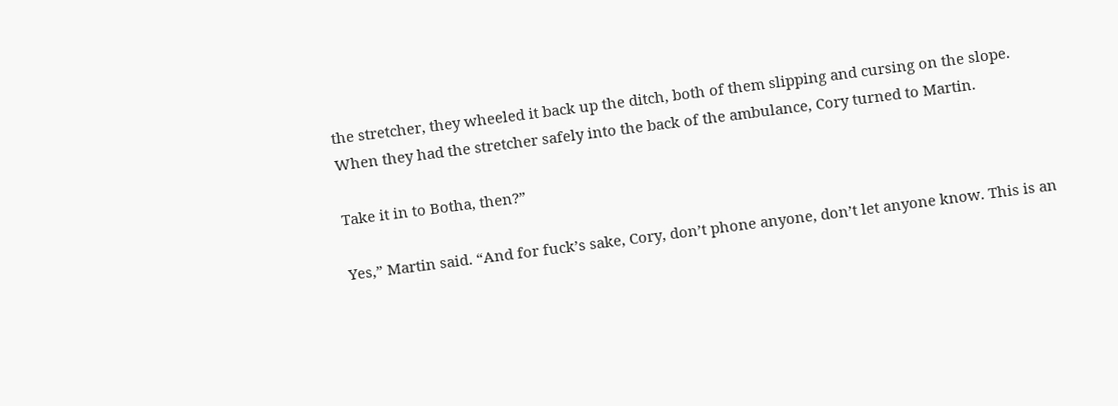the stretcher, they wheeled it back up the ditch, both of them slipping and cursing on the slope. When they had the stretcher safely into the back of the ambulance, Cory turned to Martin.

Take it in to Botha, then?”

Yes,” Martin said. “And for fuck’s sake, Cory, don’t phone anyone, don’t let anyone know. This is an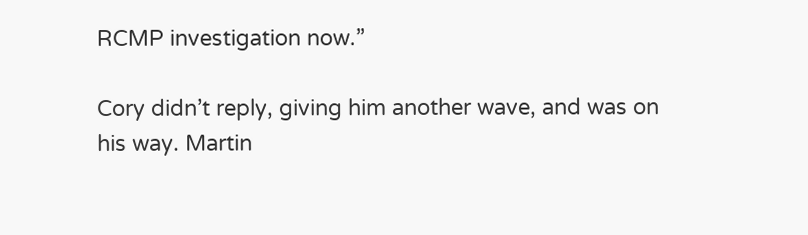RCMP investigation now.”

Cory didn’t reply, giving him another wave, and was on his way. Martin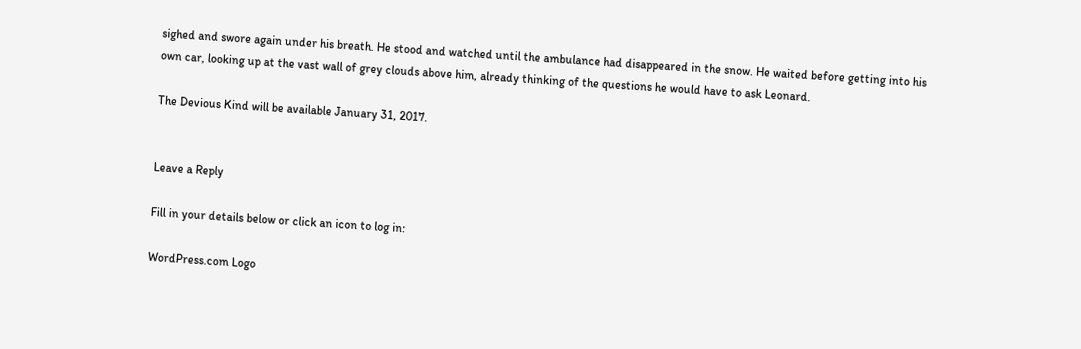sighed and swore again under his breath. He stood and watched until the ambulance had disappeared in the snow. He waited before getting into his own car, looking up at the vast wall of grey clouds above him, already thinking of the questions he would have to ask Leonard.

The Devious Kind will be available January 31, 2017.


Leave a Reply

Fill in your details below or click an icon to log in:

WordPress.com Logo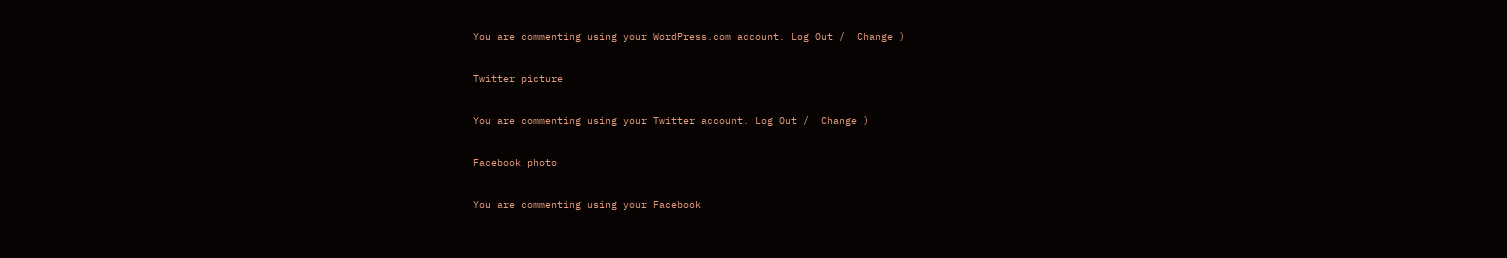You are commenting using your WordPress.com account. Log Out /  Change )

Twitter picture

You are commenting using your Twitter account. Log Out /  Change )

Facebook photo

You are commenting using your Facebook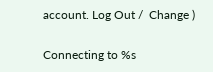account. Log Out /  Change )

Connecting to %s